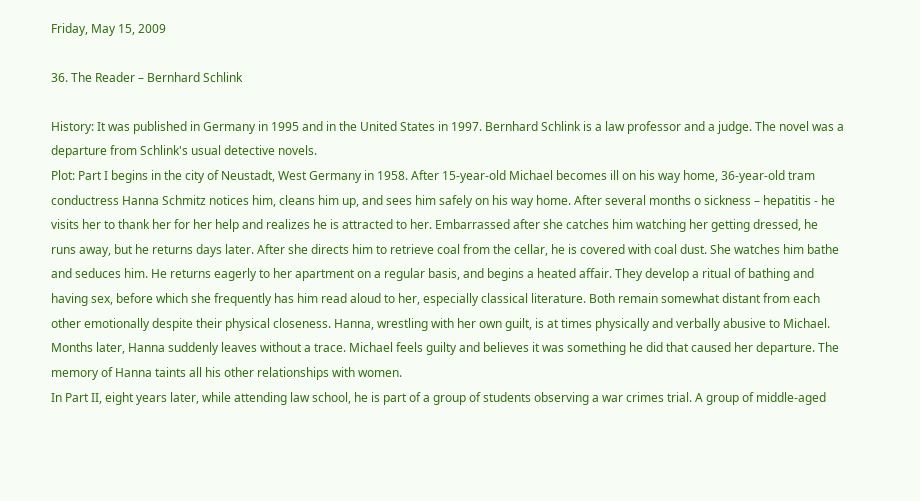Friday, May 15, 2009

36. The Reader – Bernhard Schlink

History: It was published in Germany in 1995 and in the United States in 1997. Bernhard Schlink is a law professor and a judge. The novel was a departure from Schlink's usual detective novels.
Plot: Part I begins in the city of Neustadt, West Germany in 1958. After 15-year-old Michael becomes ill on his way home, 36-year-old tram conductress Hanna Schmitz notices him, cleans him up, and sees him safely on his way home. After several months o sickness – hepatitis - he visits her to thank her for her help and realizes he is attracted to her. Embarrassed after she catches him watching her getting dressed, he runs away, but he returns days later. After she directs him to retrieve coal from the cellar, he is covered with coal dust. She watches him bathe and seduces him. He returns eagerly to her apartment on a regular basis, and begins a heated affair. They develop a ritual of bathing and having sex, before which she frequently has him read aloud to her, especially classical literature. Both remain somewhat distant from each other emotionally despite their physical closeness. Hanna, wrestling with her own guilt, is at times physically and verbally abusive to Michael. Months later, Hanna suddenly leaves without a trace. Michael feels guilty and believes it was something he did that caused her departure. The memory of Hanna taints all his other relationships with women.
In Part II, eight years later, while attending law school, he is part of a group of students observing a war crimes trial. A group of middle-aged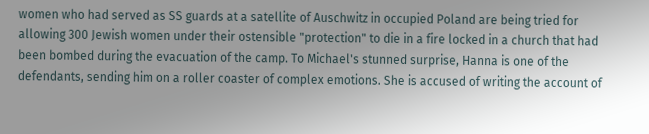women who had served as SS guards at a satellite of Auschwitz in occupied Poland are being tried for allowing 300 Jewish women under their ostensible "protection" to die in a fire locked in a church that had been bombed during the evacuation of the camp. To Michael's stunned surprise, Hanna is one of the defendants, sending him on a roller coaster of complex emotions. She is accused of writing the account of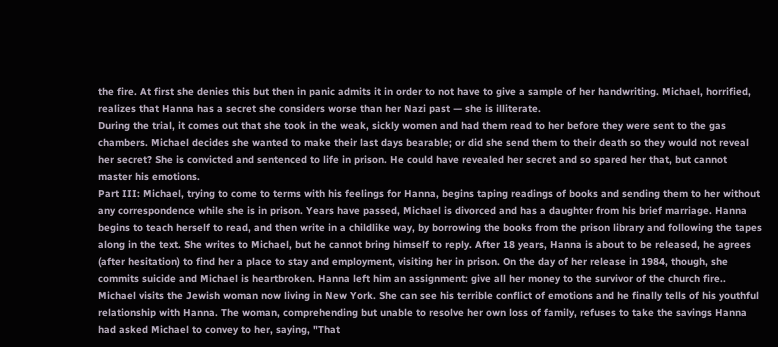the fire. At first she denies this but then in panic admits it in order to not have to give a sample of her handwriting. Michael, horrified, realizes that Hanna has a secret she considers worse than her Nazi past — she is illiterate.
During the trial, it comes out that she took in the weak, sickly women and had them read to her before they were sent to the gas chambers. Michael decides she wanted to make their last days bearable; or did she send them to their death so they would not reveal her secret? She is convicted and sentenced to life in prison. He could have revealed her secret and so spared her that, but cannot master his emotions.
Part III: Michael, trying to come to terms with his feelings for Hanna, begins taping readings of books and sending them to her without any correspondence while she is in prison. Years have passed, Michael is divorced and has a daughter from his brief marriage. Hanna begins to teach herself to read, and then write in a childlike way, by borrowing the books from the prison library and following the tapes along in the text. She writes to Michael, but he cannot bring himself to reply. After 18 years, Hanna is about to be released, he agrees (after hesitation) to find her a place to stay and employment, visiting her in prison. On the day of her release in 1984, though, she commits suicide and Michael is heartbroken. Hanna left him an assignment: give all her money to the survivor of the church fire.. Michael visits the Jewish woman now living in New York. She can see his terrible conflict of emotions and he finally tells of his youthful relationship with Hanna. The woman, comprehending but unable to resolve her own loss of family, refuses to take the savings Hanna had asked Michael to convey to her, saying, "That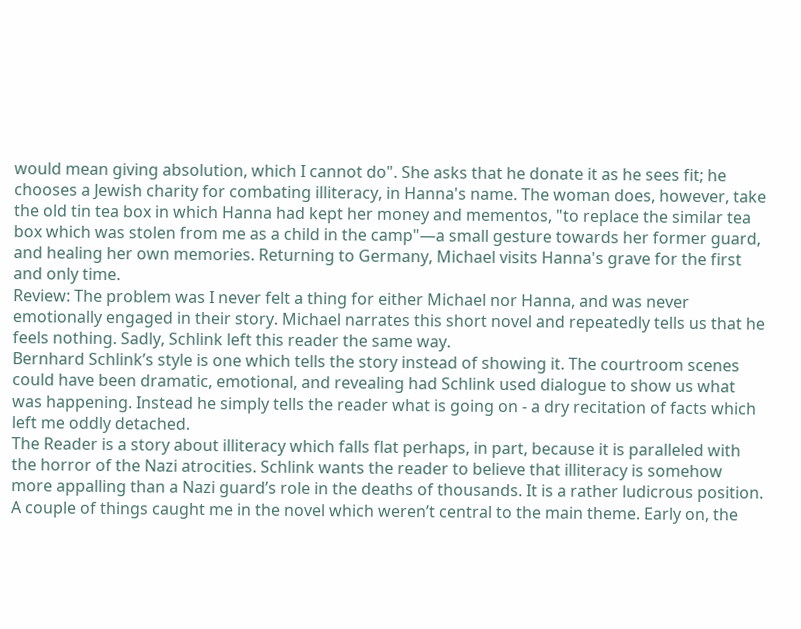would mean giving absolution, which I cannot do". She asks that he donate it as he sees fit; he chooses a Jewish charity for combating illiteracy, in Hanna's name. The woman does, however, take the old tin tea box in which Hanna had kept her money and mementos, "to replace the similar tea box which was stolen from me as a child in the camp"—a small gesture towards her former guard, and healing her own memories. Returning to Germany, Michael visits Hanna's grave for the first and only time.
Review: The problem was I never felt a thing for either Michael nor Hanna, and was never emotionally engaged in their story. Michael narrates this short novel and repeatedly tells us that he feels nothing. Sadly, Schlink left this reader the same way.
Bernhard Schlink’s style is one which tells the story instead of showing it. The courtroom scenes could have been dramatic, emotional, and revealing had Schlink used dialogue to show us what was happening. Instead he simply tells the reader what is going on - a dry recitation of facts which left me oddly detached.
The Reader is a story about illiteracy which falls flat perhaps, in part, because it is paralleled with the horror of the Nazi atrocities. Schlink wants the reader to believe that illiteracy is somehow more appalling than a Nazi guard’s role in the deaths of thousands. It is a rather ludicrous position.
A couple of things caught me in the novel which weren’t central to the main theme. Early on, the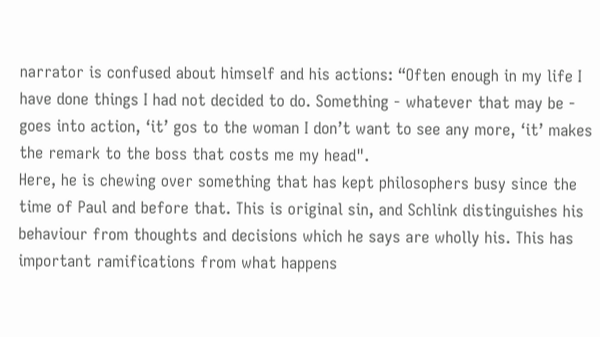narrator is confused about himself and his actions: “Often enough in my life I have done things I had not decided to do. Something - whatever that may be - goes into action, ‘it’ gos to the woman I don’t want to see any more, ‘it’ makes the remark to the boss that costs me my head".
Here, he is chewing over something that has kept philosophers busy since the time of Paul and before that. This is original sin, and Schlink distinguishes his behaviour from thoughts and decisions which he says are wholly his. This has important ramifications from what happens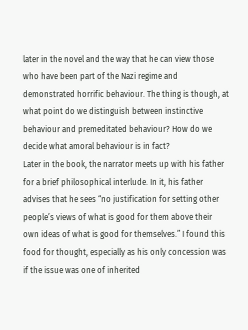later in the novel and the way that he can view those who have been part of the Nazi regime and demonstrated horrific behaviour. The thing is though, at what point do we distinguish between instinctive behaviour and premeditated behaviour? How do we decide what amoral behaviour is in fact?
Later in the book, the narrator meets up with his father for a brief philosophical interlude. In it, his father advises that he sees “no justification for setting other people’s views of what is good for them above their own ideas of what is good for themselves.” I found this food for thought, especially as his only concession was if the issue was one of inherited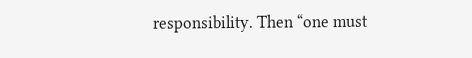responsibility. Then “one must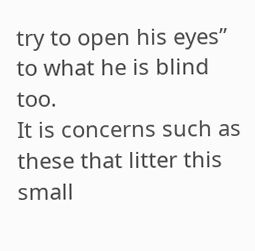try to open his eyes” to what he is blind too.
It is concerns such as these that litter this small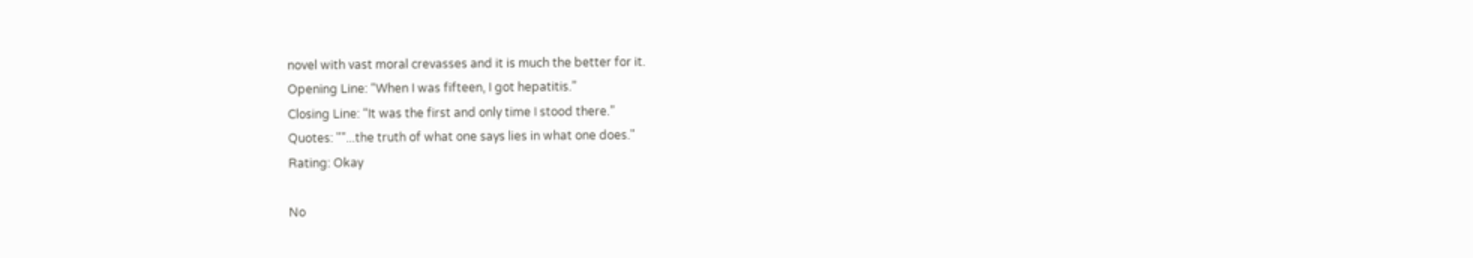novel with vast moral crevasses and it is much the better for it.
Opening Line: “When I was fifteen, I got hepatitis.”
Closing Line: “It was the first and only time I stood there.”
Quotes: ""...the truth of what one says lies in what one does."
Rating: Okay

No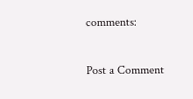comments:

Post a Comment